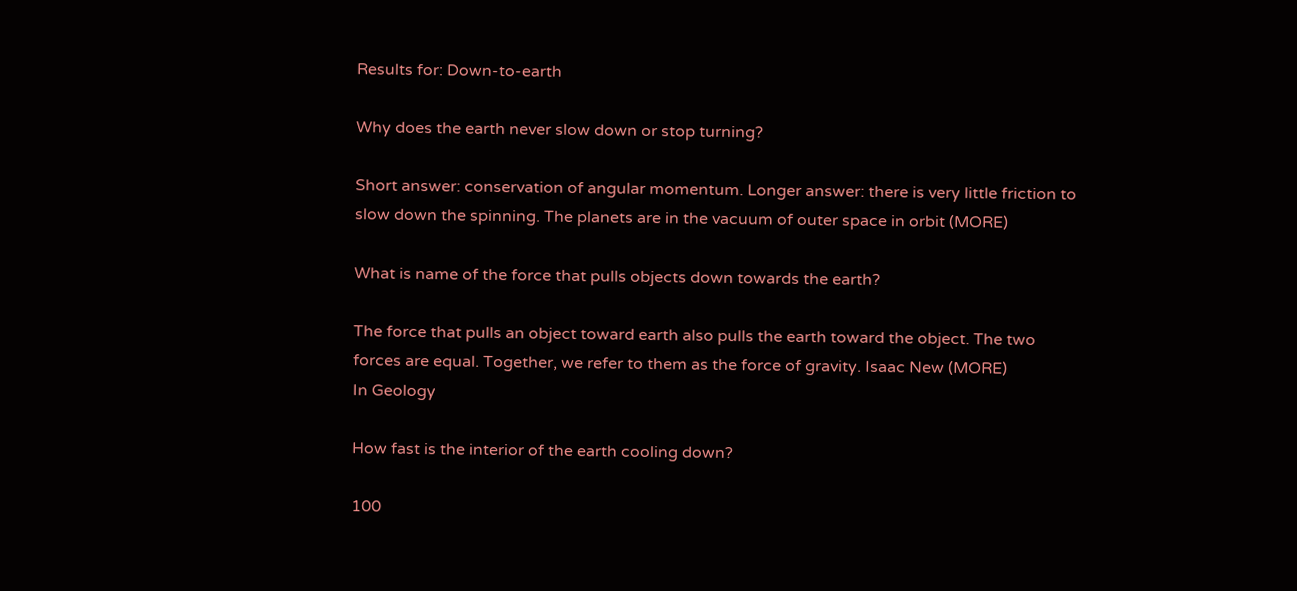Results for: Down-to-earth

Why does the earth never slow down or stop turning?

Short answer: conservation of angular momentum. Longer answer: there is very little friction to slow down the spinning. The planets are in the vacuum of outer space in orbit (MORE)

What is name of the force that pulls objects down towards the earth?

The force that pulls an object toward earth also pulls the earth toward the object. The two forces are equal. Together, we refer to them as the force of gravity. Isaac New (MORE)
In Geology

How fast is the interior of the earth cooling down?

100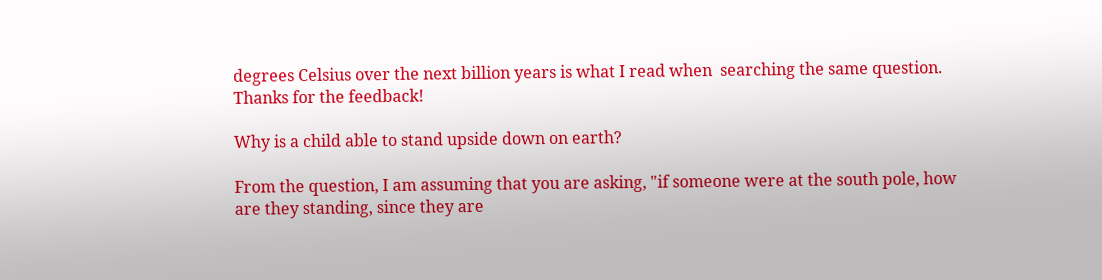degrees Celsius over the next billion years is what I read when  searching the same question.
Thanks for the feedback!

Why is a child able to stand upside down on earth?

From the question, I am assuming that you are asking, "if someone were at the south pole, how are they standing, since they are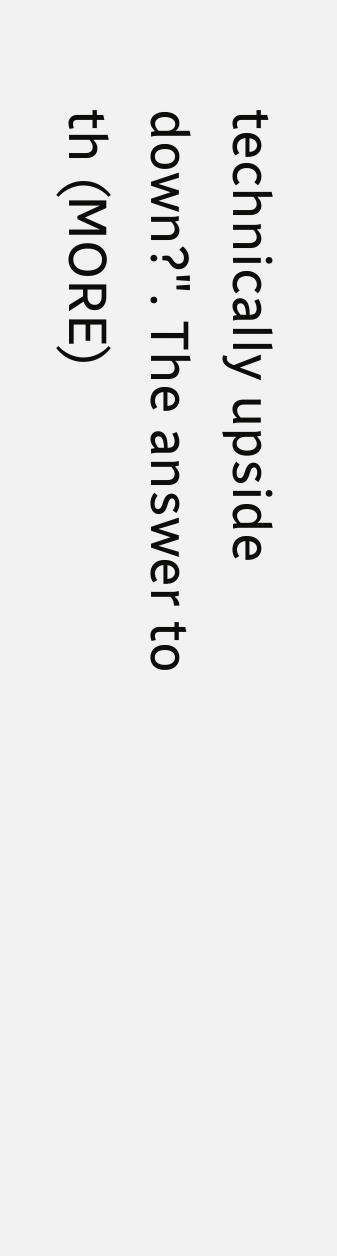technically upside down?". The answer to th (MORE)